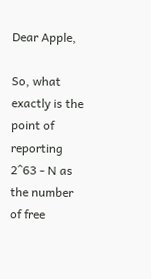Dear Apple,

So, what exactly is the point of reporting 2^63 - N as the number of free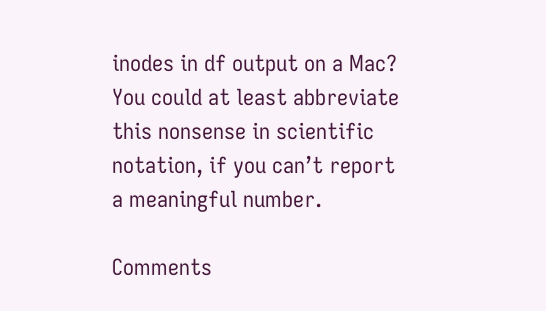inodes in df output on a Mac? You could at least abbreviate this nonsense in scientific notation, if you can’t report a meaningful number.

Comments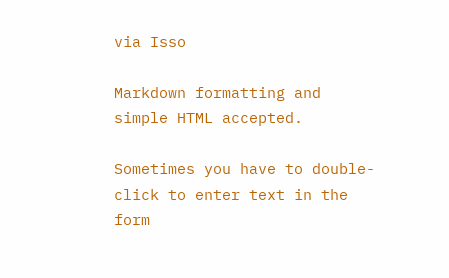via Isso

Markdown formatting and simple HTML accepted.

Sometimes you have to double-click to enter text in the form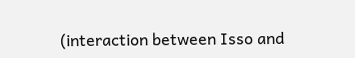(interaction between Isso and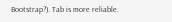Bootstrap?). Tab is more reliable.